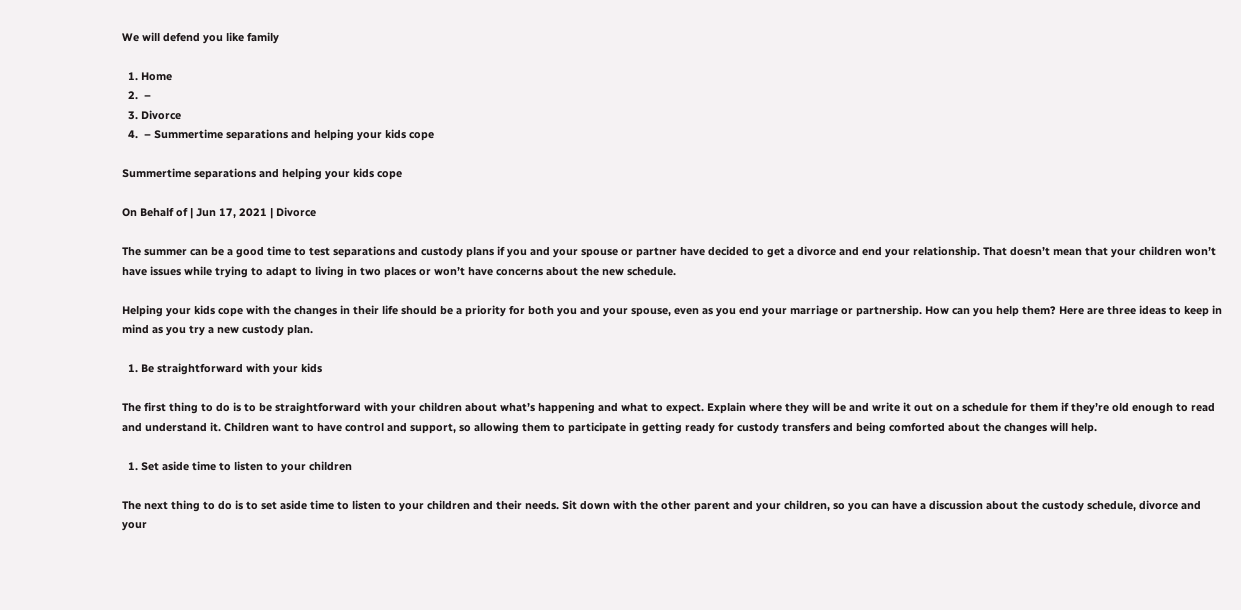We will defend you like family

  1. Home
  2.  –
  3. Divorce
  4.  – Summertime separations and helping your kids cope

Summertime separations and helping your kids cope

On Behalf of | Jun 17, 2021 | Divorce

The summer can be a good time to test separations and custody plans if you and your spouse or partner have decided to get a divorce and end your relationship. That doesn’t mean that your children won’t have issues while trying to adapt to living in two places or won’t have concerns about the new schedule.

Helping your kids cope with the changes in their life should be a priority for both you and your spouse, even as you end your marriage or partnership. How can you help them? Here are three ideas to keep in mind as you try a new custody plan.

  1. Be straightforward with your kids

The first thing to do is to be straightforward with your children about what’s happening and what to expect. Explain where they will be and write it out on a schedule for them if they’re old enough to read and understand it. Children want to have control and support, so allowing them to participate in getting ready for custody transfers and being comforted about the changes will help.

  1. Set aside time to listen to your children

The next thing to do is to set aside time to listen to your children and their needs. Sit down with the other parent and your children, so you can have a discussion about the custody schedule, divorce and your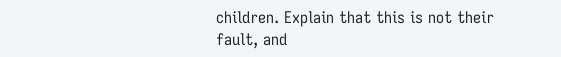children. Explain that this is not their fault, and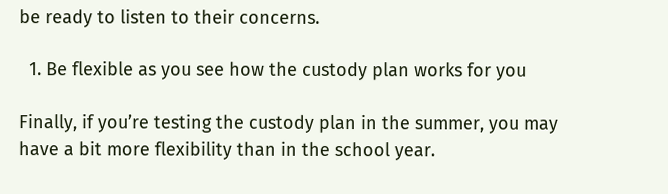be ready to listen to their concerns.

  1. Be flexible as you see how the custody plan works for you

Finally, if you’re testing the custody plan in the summer, you may have a bit more flexibility than in the school year.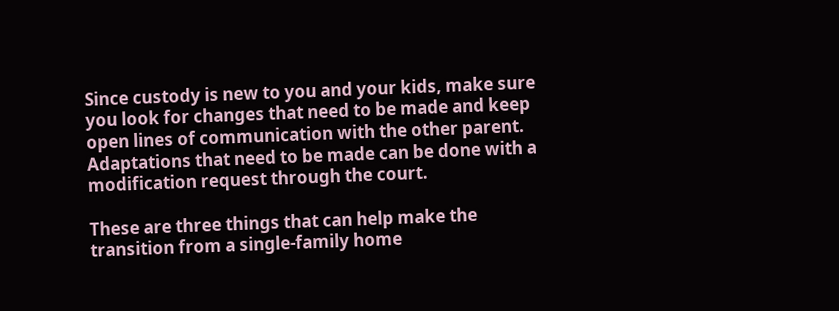Since custody is new to you and your kids, make sure you look for changes that need to be made and keep open lines of communication with the other parent. Adaptations that need to be made can be done with a modification request through the court.

These are three things that can help make the transition from a single-family home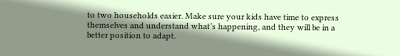to two households easier. Make sure your kids have time to express themselves and understand what’s happening, and they will be in a better position to adapt.